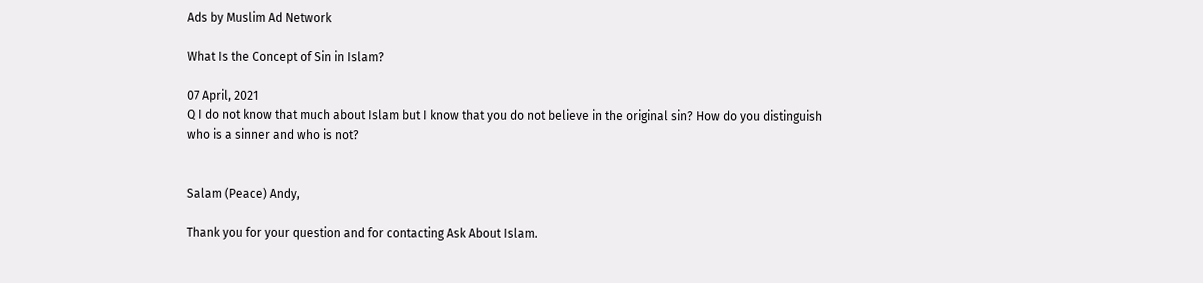Ads by Muslim Ad Network

What Is the Concept of Sin in Islam?

07 April, 2021
Q I do not know that much about Islam but I know that you do not believe in the original sin? How do you distinguish who is a sinner and who is not?


Salam (Peace) Andy,

Thank you for your question and for contacting Ask About Islam.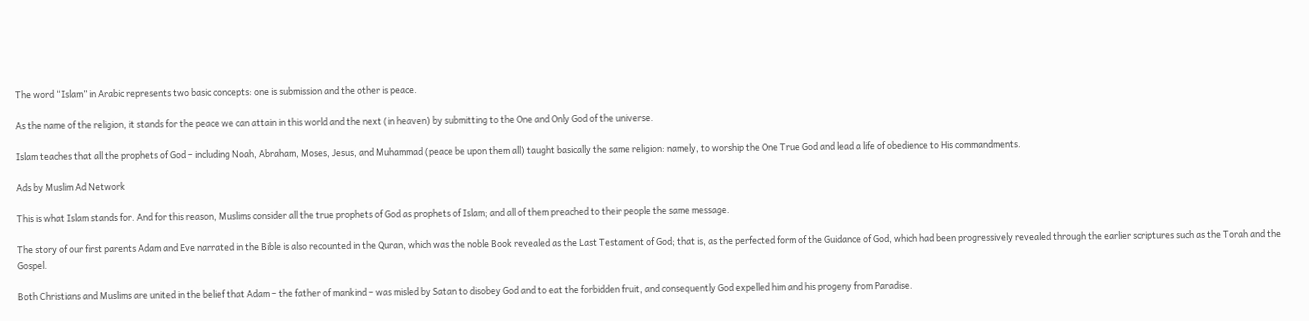The word “Islam” in Arabic represents two basic concepts: one is submission and the other is peace.

As the name of the religion, it stands for the peace we can attain in this world and the next (in heaven) by submitting to the One and Only God of the universe.

Islam teaches that all the prophets of God – including Noah, Abraham, Moses, Jesus, and Muhammad (peace be upon them all) taught basically the same religion: namely, to worship the One True God and lead a life of obedience to His commandments.

Ads by Muslim Ad Network

This is what Islam stands for. And for this reason, Muslims consider all the true prophets of God as prophets of Islam; and all of them preached to their people the same message.

The story of our first parents Adam and Eve narrated in the Bible is also recounted in the Quran, which was the noble Book revealed as the Last Testament of God; that is, as the perfected form of the Guidance of God, which had been progressively revealed through the earlier scriptures such as the Torah and the Gospel.

Both Christians and Muslims are united in the belief that Adam – the father of mankind – was misled by Satan to disobey God and to eat the forbidden fruit, and consequently God expelled him and his progeny from Paradise.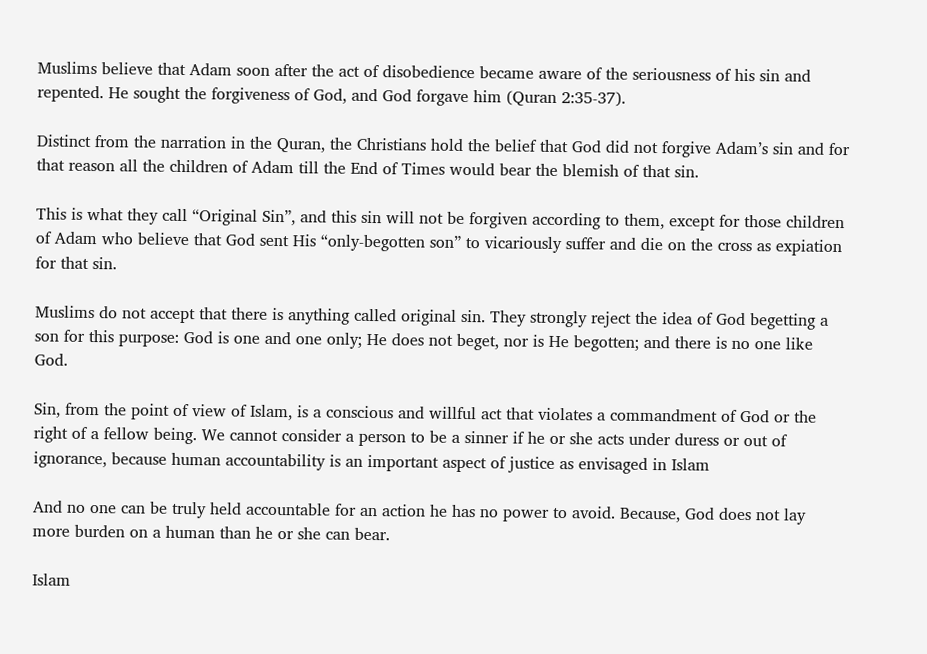Muslims believe that Adam soon after the act of disobedience became aware of the seriousness of his sin and repented. He sought the forgiveness of God, and God forgave him (Quran 2:35-37).

Distinct from the narration in the Quran, the Christians hold the belief that God did not forgive Adam’s sin and for that reason all the children of Adam till the End of Times would bear the blemish of that sin.

This is what they call “Original Sin”, and this sin will not be forgiven according to them, except for those children of Adam who believe that God sent His “only-begotten son” to vicariously suffer and die on the cross as expiation for that sin.

Muslims do not accept that there is anything called original sin. They strongly reject the idea of God begetting a son for this purpose: God is one and one only; He does not beget, nor is He begotten; and there is no one like God.

Sin, from the point of view of Islam, is a conscious and willful act that violates a commandment of God or the right of a fellow being. We cannot consider a person to be a sinner if he or she acts under duress or out of ignorance, because human accountability is an important aspect of justice as envisaged in Islam

And no one can be truly held accountable for an action he has no power to avoid. Because, God does not lay more burden on a human than he or she can bear.

Islam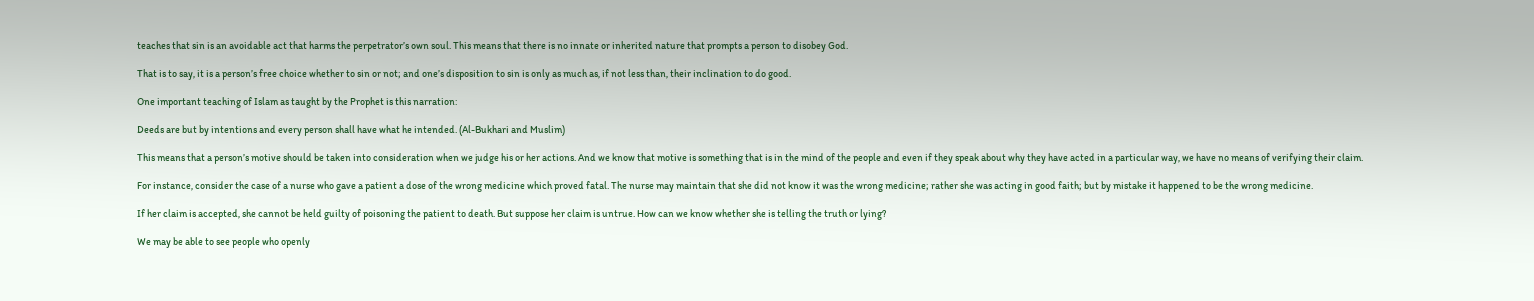teaches that sin is an avoidable act that harms the perpetrator’s own soul. This means that there is no innate or inherited nature that prompts a person to disobey God.

That is to say, it is a person’s free choice whether to sin or not; and one’s disposition to sin is only as much as, if not less than, their inclination to do good.

One important teaching of Islam as taught by the Prophet is this narration:

Deeds are but by intentions and every person shall have what he intended. (Al-Bukhari and Muslim)

This means that a person’s motive should be taken into consideration when we judge his or her actions. And we know that motive is something that is in the mind of the people and even if they speak about why they have acted in a particular way, we have no means of verifying their claim.

For instance, consider the case of a nurse who gave a patient a dose of the wrong medicine which proved fatal. The nurse may maintain that she did not know it was the wrong medicine; rather she was acting in good faith; but by mistake it happened to be the wrong medicine.

If her claim is accepted, she cannot be held guilty of poisoning the patient to death. But suppose her claim is untrue. How can we know whether she is telling the truth or lying?

We may be able to see people who openly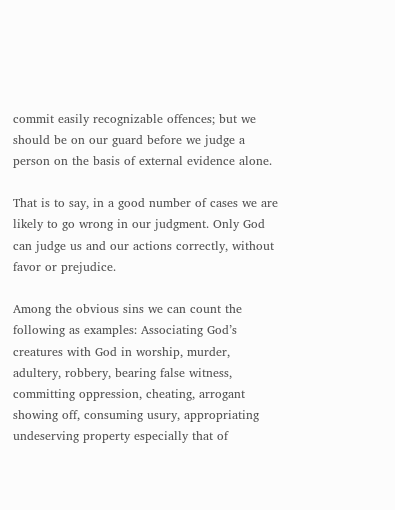commit easily recognizable offences; but we should be on our guard before we judge a person on the basis of external evidence alone.

That is to say, in a good number of cases we are likely to go wrong in our judgment. Only God can judge us and our actions correctly, without favor or prejudice.

Among the obvious sins we can count the following as examples: Associating God’s creatures with God in worship, murder, adultery, robbery, bearing false witness, committing oppression, cheating, arrogant showing off, consuming usury, appropriating undeserving property especially that of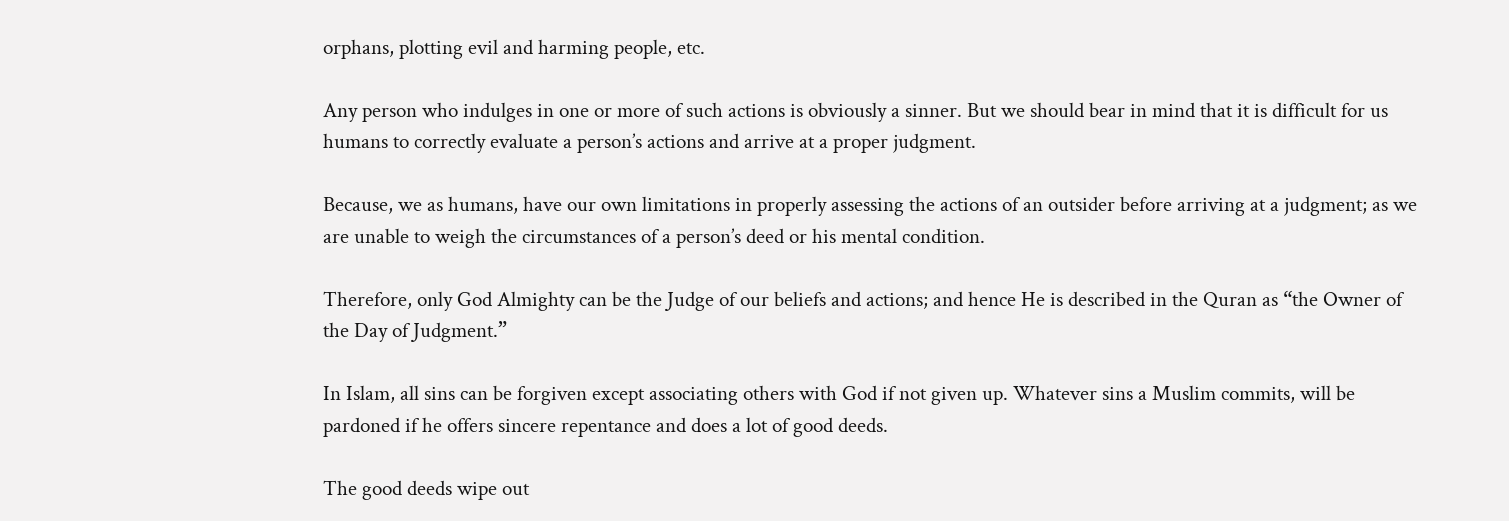orphans, plotting evil and harming people, etc.

Any person who indulges in one or more of such actions is obviously a sinner. But we should bear in mind that it is difficult for us humans to correctly evaluate a person’s actions and arrive at a proper judgment.

Because, we as humans, have our own limitations in properly assessing the actions of an outsider before arriving at a judgment; as we are unable to weigh the circumstances of a person’s deed or his mental condition.

Therefore, only God Almighty can be the Judge of our beliefs and actions; and hence He is described in the Quran as “the Owner of the Day of Judgment.”

In Islam, all sins can be forgiven except associating others with God if not given up. Whatever sins a Muslim commits, will be pardoned if he offers sincere repentance and does a lot of good deeds.

The good deeds wipe out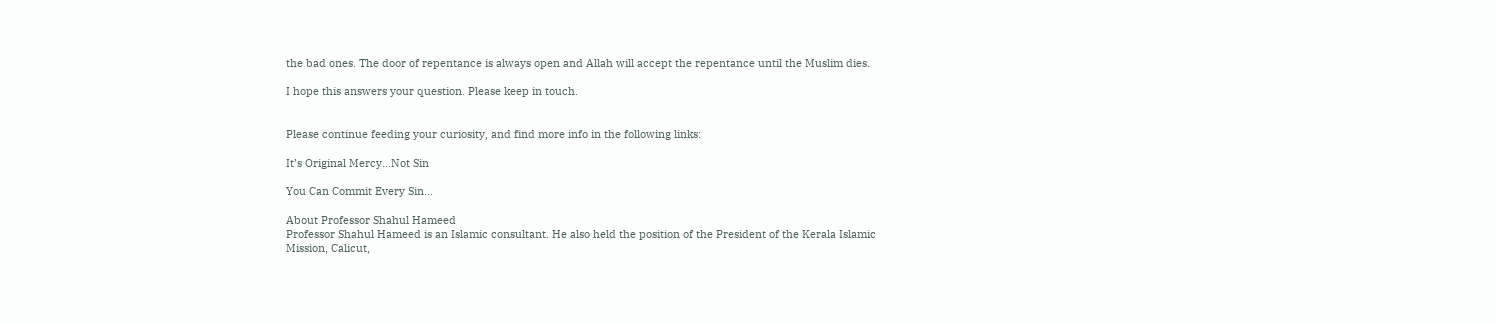the bad ones. The door of repentance is always open and Allah will accept the repentance until the Muslim dies.

I hope this answers your question. Please keep in touch.


Please continue feeding your curiosity, and find more info in the following links:

It’s Original Mercy…Not Sin

You Can Commit Every Sin…

About Professor Shahul Hameed
Professor Shahul Hameed is an Islamic consultant. He also held the position of the President of the Kerala Islamic Mission, Calicut,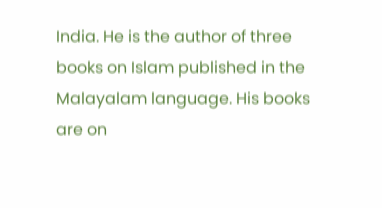India. He is the author of three books on Islam published in the Malayalam language. His books are on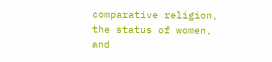comparative religion, the status of women, and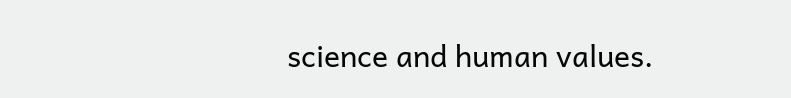science and human values.